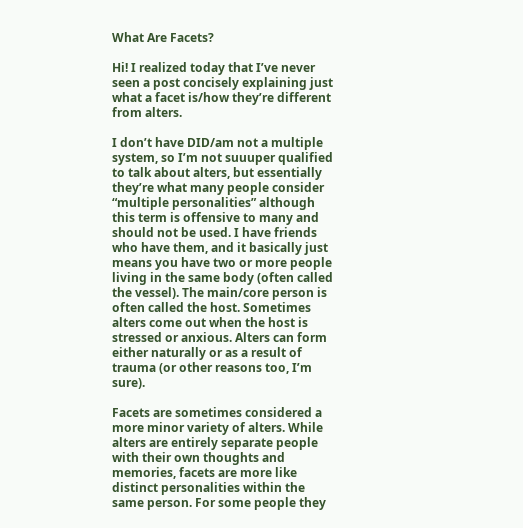What Are Facets?

Hi! I realized today that I’ve never seen a post concisely explaining just what a facet is/how they’re different from alters.

I don’t have DID/am not a multiple system, so I’m not suuuper qualified to talk about alters, but essentially they’re what many people consider “multiple personalities” although this term is offensive to many and should not be used. I have friends who have them, and it basically just means you have two or more people living in the same body (often called the vessel). The main/core person is often called the host. Sometimes alters come out when the host is stressed or anxious. Alters can form either naturally or as a result of trauma (or other reasons too, I’m sure).

Facets are sometimes considered a more minor variety of alters. While alters are entirely separate people with their own thoughts and memories, facets are more like distinct personalities within the same person. For some people they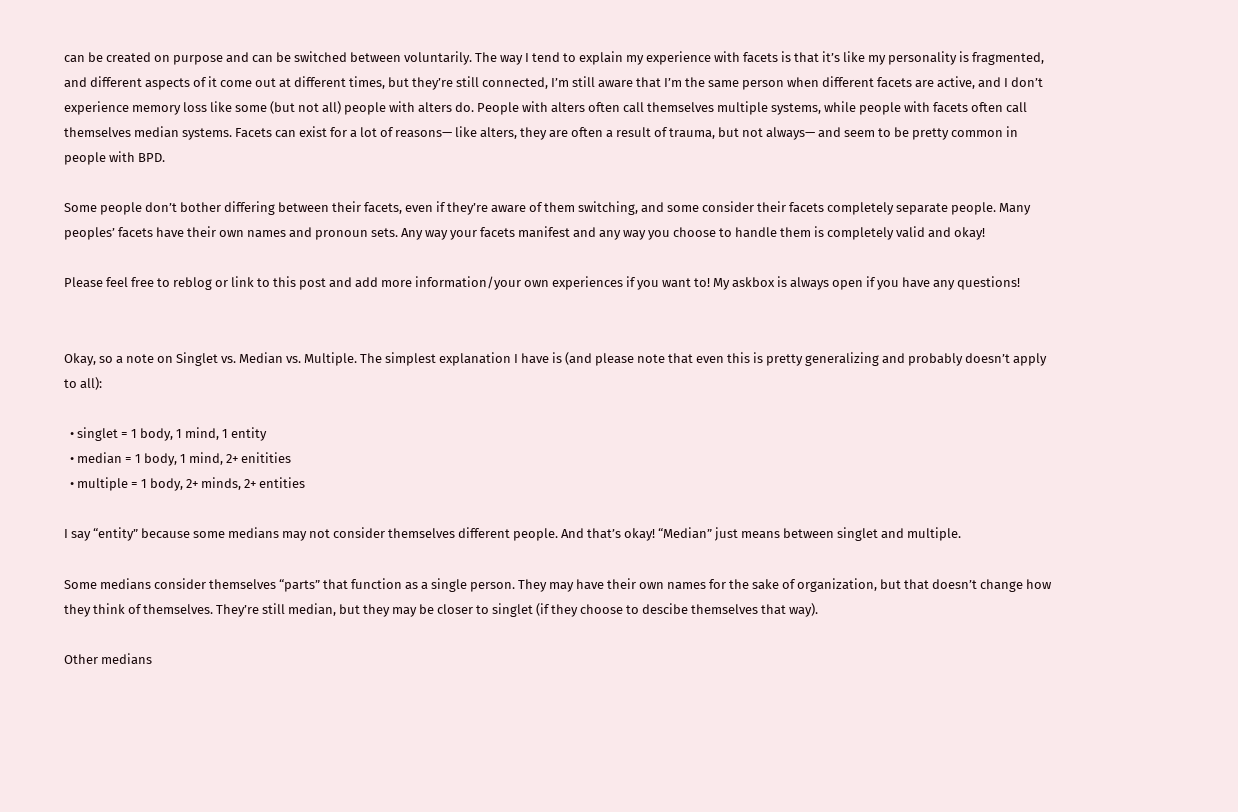can be created on purpose and can be switched between voluntarily. The way I tend to explain my experience with facets is that it’s like my personality is fragmented, and different aspects of it come out at different times, but they’re still connected, I’m still aware that I’m the same person when different facets are active, and I don’t experience memory loss like some (but not all) people with alters do. People with alters often call themselves multiple systems, while people with facets often call themselves median systems. Facets can exist for a lot of reasons— like alters, they are often a result of trauma, but not always— and seem to be pretty common in people with BPD.

Some people don’t bother differing between their facets, even if they’re aware of them switching, and some consider their facets completely separate people. Many peoples’ facets have their own names and pronoun sets. Any way your facets manifest and any way you choose to handle them is completely valid and okay!

Please feel free to reblog or link to this post and add more information/your own experiences if you want to! My askbox is always open if you have any questions!


Okay, so a note on Singlet vs. Median vs. Multiple. The simplest explanation I have is (and please note that even this is pretty generalizing and probably doesn’t apply to all):

  • singlet = 1 body, 1 mind, 1 entity
  • median = 1 body, 1 mind, 2+ enitities
  • multiple = 1 body, 2+ minds, 2+ entities

I say “entity” because some medians may not consider themselves different people. And that’s okay! “Median” just means between singlet and multiple.

Some medians consider themselves “parts” that function as a single person. They may have their own names for the sake of organization, but that doesn’t change how they think of themselves. They’re still median, but they may be closer to singlet (if they choose to descibe themselves that way).

Other medians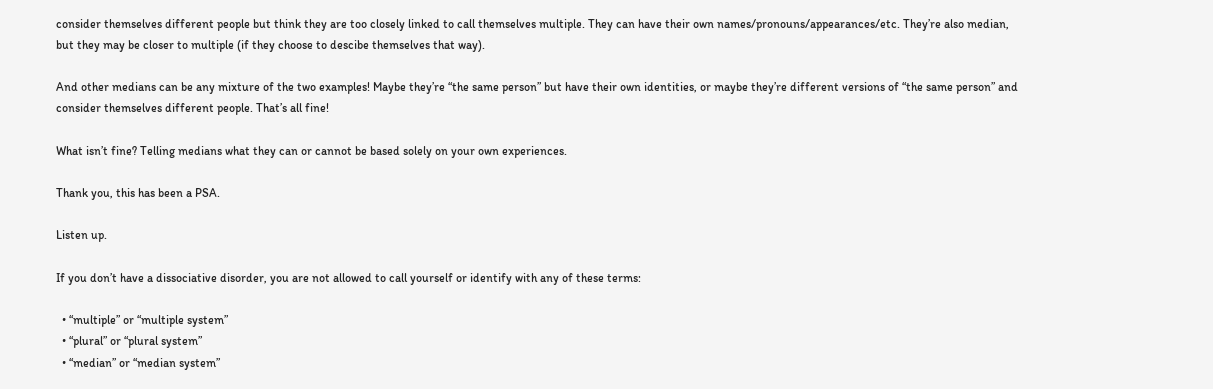consider themselves different people but think they are too closely linked to call themselves multiple. They can have their own names/pronouns/appearances/etc. They’re also median, but they may be closer to multiple (if they choose to descibe themselves that way).

And other medians can be any mixture of the two examples! Maybe they’re “the same person” but have their own identities, or maybe they’re different versions of “the same person” and consider themselves different people. That’s all fine!

What isn’t fine? Telling medians what they can or cannot be based solely on your own experiences.

Thank you, this has been a PSA.

Listen up.

If you don’t have a dissociative disorder, you are not allowed to call yourself or identify with any of these terms:

  • “multiple” or “multiple system”
  • “plural” or “plural system”
  • “median” or “median system”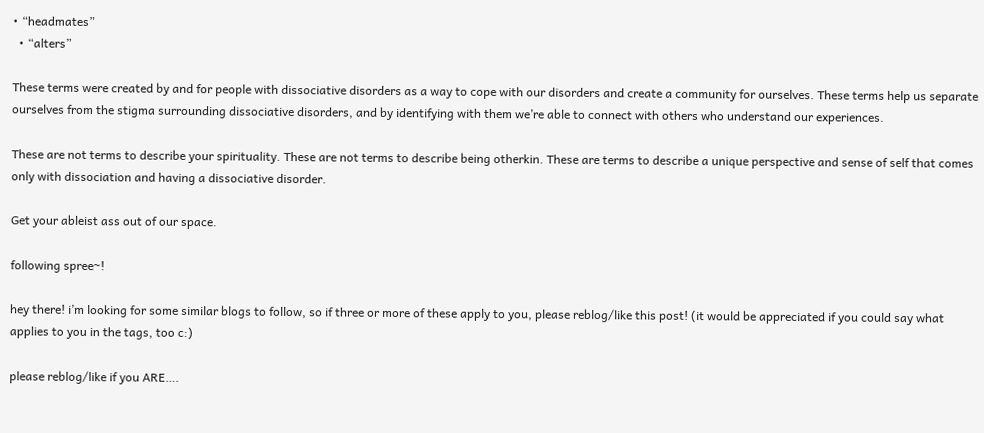• “headmates”
  • “alters”

These terms were created by and for people with dissociative disorders as a way to cope with our disorders and create a community for ourselves. These terms help us separate ourselves from the stigma surrounding dissociative disorders, and by identifying with them we’re able to connect with others who understand our experiences.

These are not terms to describe your spirituality. These are not terms to describe being otherkin. These are terms to describe a unique perspective and sense of self that comes only with dissociation and having a dissociative disorder.

Get your ableist ass out of our space.

following spree~!

hey there! i’m looking for some similar blogs to follow, so if three or more of these apply to you, please reblog/like this post! (it would be appreciated if you could say what applies to you in the tags, too c:)

please reblog/like if you ARE….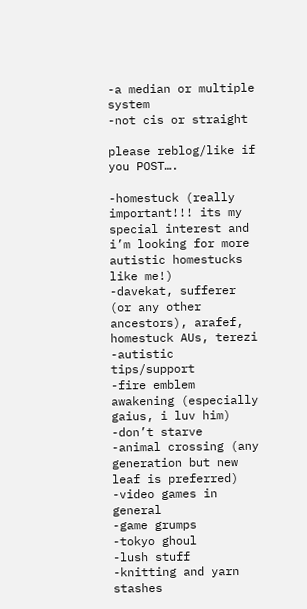-a median or multiple system
-not cis or straight

please reblog/like if you POST….

-homestuck (really important!!! its my special interest and i’m looking for more autistic homestucks like me!)
-davekat, sufferer (or any other ancestors), arafef, homestuck AUs, terezi
-autistic tips/support
-fire emblem awakening (especially gaius, i luv him)
-don’t starve
-animal crossing (any generation but new leaf is preferred)
-video games in general
-game grumps
-tokyo ghoul
-lush stuff
-knitting and yarn stashes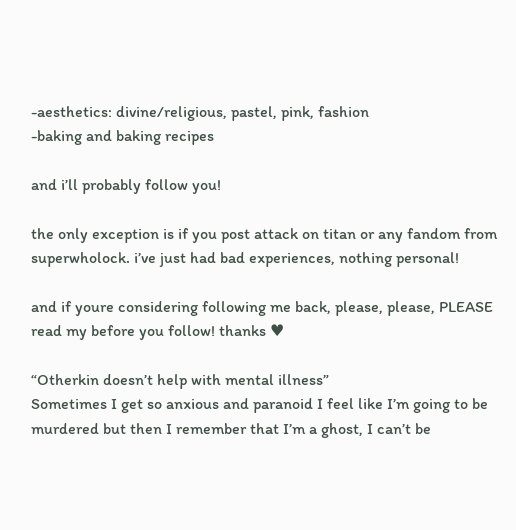-aesthetics: divine/religious, pastel, pink, fashion
-baking and baking recipes

and i’ll probably follow you!

the only exception is if you post attack on titan or any fandom from superwholock. i’ve just had bad experiences, nothing personal!

and if youre considering following me back, please, please, PLEASE read my before you follow! thanks ♥

“Otherkin doesn’t help with mental illness”
Sometimes I get so anxious and paranoid I feel like I’m going to be murdered but then I remember that I’m a ghost, I can’t be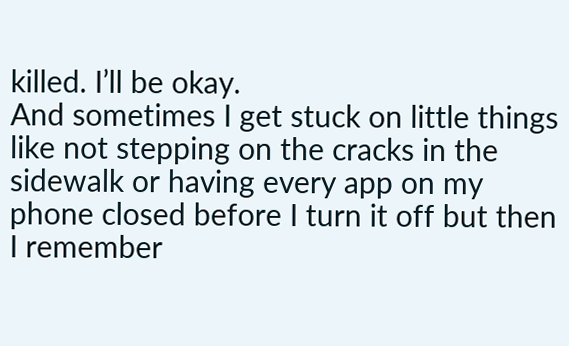killed. I’ll be okay.
And sometimes I get stuck on little things like not stepping on the cracks in the sidewalk or having every app on my phone closed before I turn it off but then I remember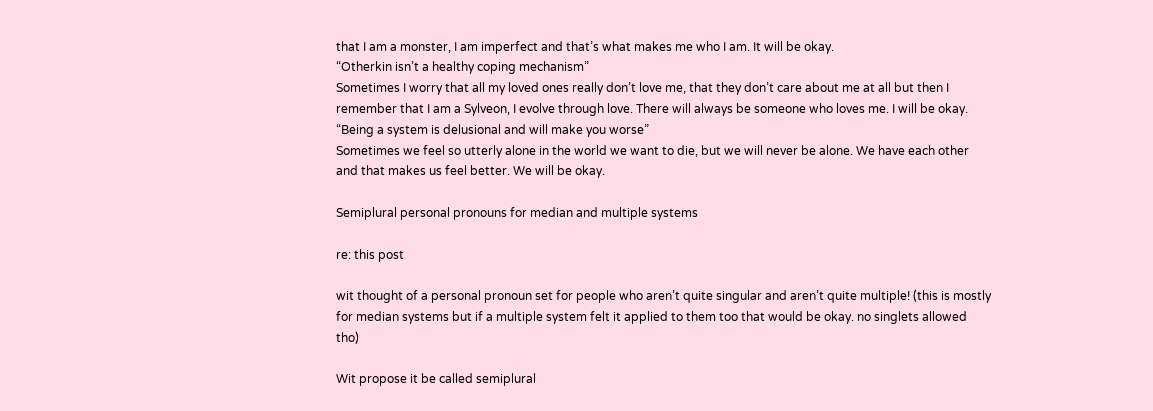that I am a monster, I am imperfect and that’s what makes me who I am. It will be okay.
“Otherkin isn’t a healthy coping mechanism”
Sometimes I worry that all my loved ones really don’t love me, that they don’t care about me at all but then I remember that I am a Sylveon, I evolve through love. There will always be someone who loves me. I will be okay.
“Being a system is delusional and will make you worse”
Sometimes we feel so utterly alone in the world we want to die, but we will never be alone. We have each other and that makes us feel better. We will be okay.

Semiplural personal pronouns for median and multiple systems

re: this post

wit thought of a personal pronoun set for people who aren’t quite singular and aren’t quite multiple! (this is mostly for median systems but if a multiple system felt it applied to them too that would be okay. no singlets allowed tho)

Wit propose it be called semiplural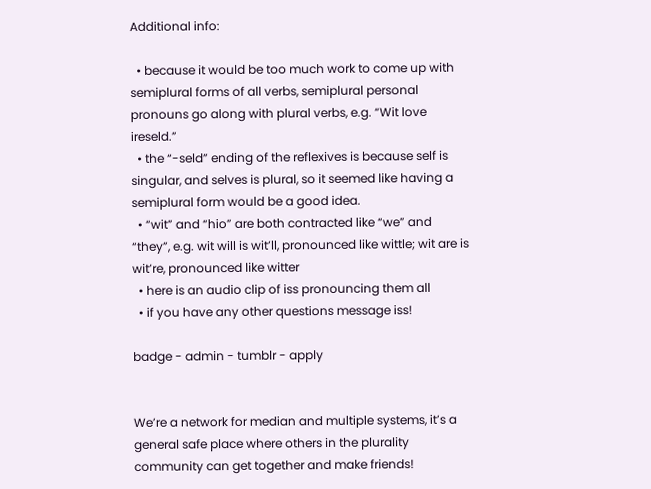Additional info:

  • because it would be too much work to come up with semiplural forms of all verbs, semiplural personal pronouns go along with plural verbs, e.g. “Wit love ireseld.”
  • the “-seld” ending of the reflexives is because self is singular, and selves is plural, so it seemed like having a semiplural form would be a good idea.
  • “wit” and “hio” are both contracted like “we” and “they”, e.g. wit will is wit’ll, pronounced like wittle; wit are is wit’re, pronounced like witter
  • here is an audio clip of iss pronouncing them all
  • if you have any other questions message iss!

badge - admin - tumblr - apply


We’re a network for median and multiple systems, it’s a general safe place where others in the plurality community can get together and make friends!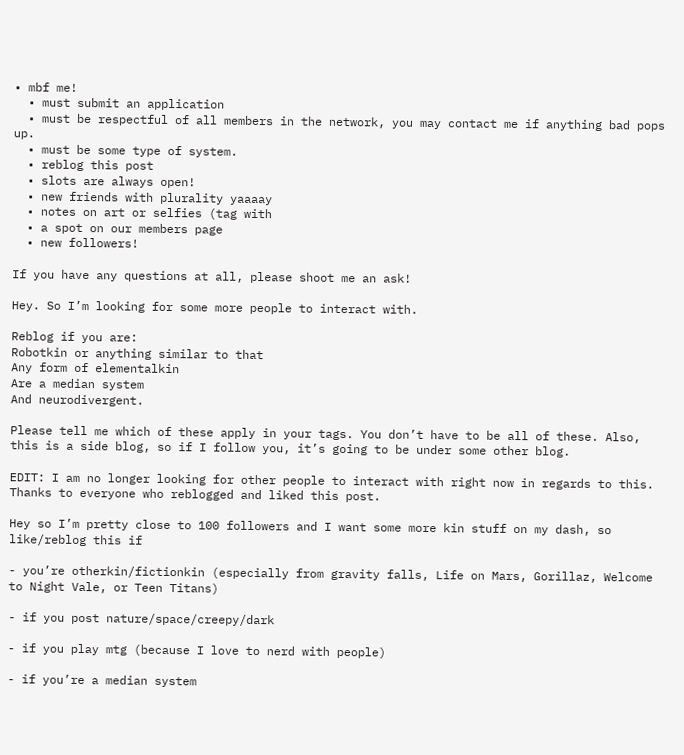• mbf me!
  • must submit an application
  • must be respectful of all members in the network, you may contact me if anything bad pops up.
  • must be some type of system.
  • reblog this post
  • slots are always open!
  • new friends with plurality yaaaay
  • notes on art or selfies (tag with
  • a spot on our members page
  • new followers!

If you have any questions at all, please shoot me an ask!

Hey. So I’m looking for some more people to interact with.

Reblog if you are:
Robotkin or anything similar to that
Any form of elementalkin
Are a median system
And neurodivergent.

Please tell me which of these apply in your tags. You don’t have to be all of these. Also, this is a side blog, so if I follow you, it’s going to be under some other blog.

EDIT: I am no longer looking for other people to interact with right now in regards to this. Thanks to everyone who reblogged and liked this post.

Hey so I’m pretty close to 100 followers and I want some more kin stuff on my dash, so like/reblog this if

- you’re otherkin/fictionkin (especially from gravity falls, Life on Mars, Gorillaz, Welcome to Night Vale, or Teen Titans)

- if you post nature/space/creepy/dark

- if you play mtg (because I love to nerd with people)

- if you’re a median system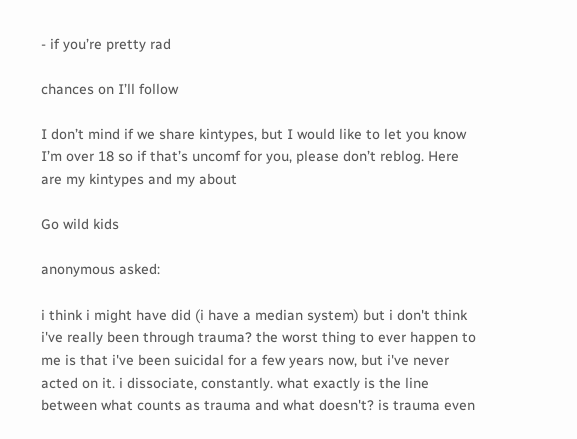- if you’re pretty rad

chances on I’ll follow

I don’t mind if we share kintypes, but I would like to let you know I’m over 18 so if that’s uncomf for you, please don’t reblog. Here are my kintypes and my about

Go wild kids

anonymous asked:

i think i might have did (i have a median system) but i don't think i've really been through trauma? the worst thing to ever happen to me is that i've been suicidal for a few years now, but i've never acted on it. i dissociate, constantly. what exactly is the line between what counts as trauma and what doesn't? is trauma even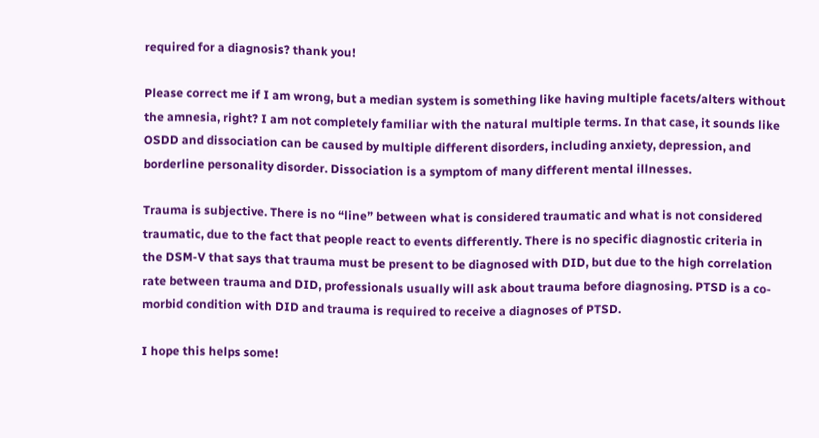required for a diagnosis? thank you!

Please correct me if I am wrong, but a median system is something like having multiple facets/alters without the amnesia, right? I am not completely familiar with the natural multiple terms. In that case, it sounds like OSDD and dissociation can be caused by multiple different disorders, including anxiety, depression, and borderline personality disorder. Dissociation is a symptom of many different mental illnesses.

Trauma is subjective. There is no “line” between what is considered traumatic and what is not considered traumatic, due to the fact that people react to events differently. There is no specific diagnostic criteria in the DSM-V that says that trauma must be present to be diagnosed with DID, but due to the high correlation rate between trauma and DID, professionals usually will ask about trauma before diagnosing. PTSD is a co-morbid condition with DID and trauma is required to receive a diagnoses of PTSD.

I hope this helps some!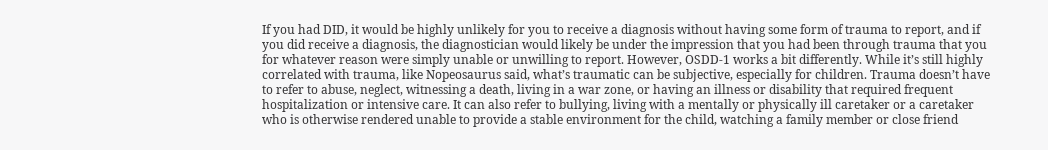If you had DID, it would be highly unlikely for you to receive a diagnosis without having some form of trauma to report, and if you did receive a diagnosis, the diagnostician would likely be under the impression that you had been through trauma that you for whatever reason were simply unable or unwilling to report. However, OSDD-1 works a bit differently. While it’s still highly correlated with trauma, like Nopeosaurus said, what’s traumatic can be subjective, especially for children. Trauma doesn’t have to refer to abuse, neglect, witnessing a death, living in a war zone, or having an illness or disability that required frequent hospitalization or intensive care. It can also refer to bullying, living with a mentally or physically ill caretaker or a caretaker who is otherwise rendered unable to provide a stable environment for the child, watching a family member or close friend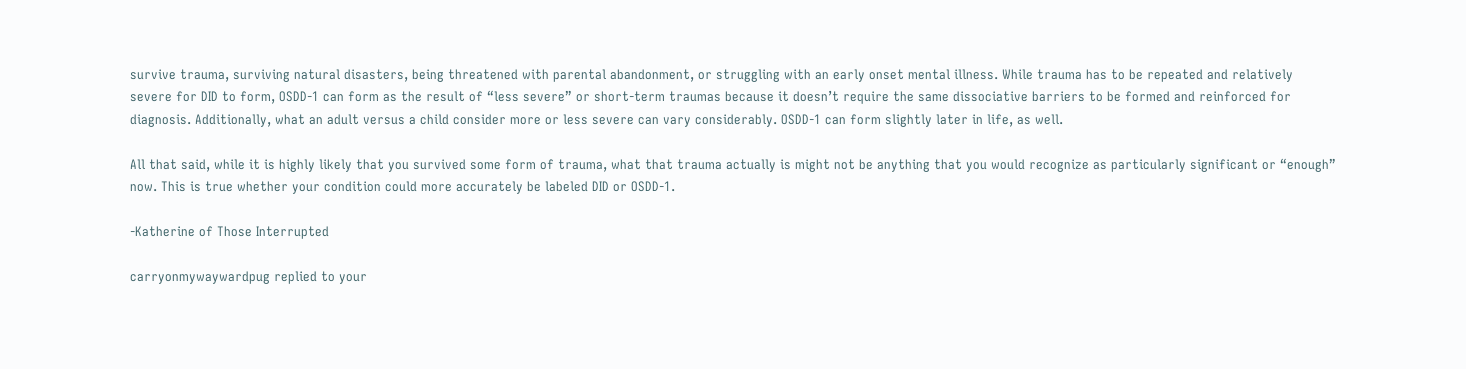survive trauma, surviving natural disasters, being threatened with parental abandonment, or struggling with an early onset mental illness. While trauma has to be repeated and relatively severe for DID to form, OSDD-1 can form as the result of “less severe” or short-term traumas because it doesn’t require the same dissociative barriers to be formed and reinforced for diagnosis. Additionally, what an adult versus a child consider more or less severe can vary considerably. OSDD-1 can form slightly later in life, as well.

All that said, while it is highly likely that you survived some form of trauma, what that trauma actually is might not be anything that you would recognize as particularly significant or “enough” now. This is true whether your condition could more accurately be labeled DID or OSDD-1.

-Katherine of Those Interrupted

carryonmywaywardpug replied to your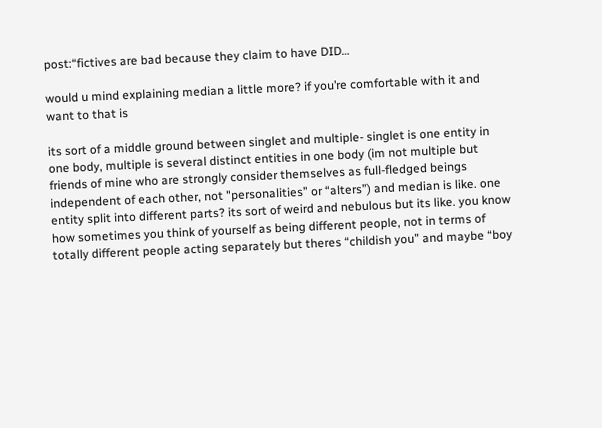post:“fictives are bad because they claim to have DID…

would u mind explaining median a little more? if you’re comfortable with it and want to that is

its sort of a middle ground between singlet and multiple- singlet is one entity in one body, multiple is several distinct entities in one body (im not multiple but friends of mine who are strongly consider themselves as full-fledged beings independent of each other, not "personalities” or “alters”) and median is like. one entity split into different parts? its sort of weird and nebulous but its like. you know how sometimes you think of yourself as being different people, not in terms of totally different people acting separately but theres “childish you” and maybe “boy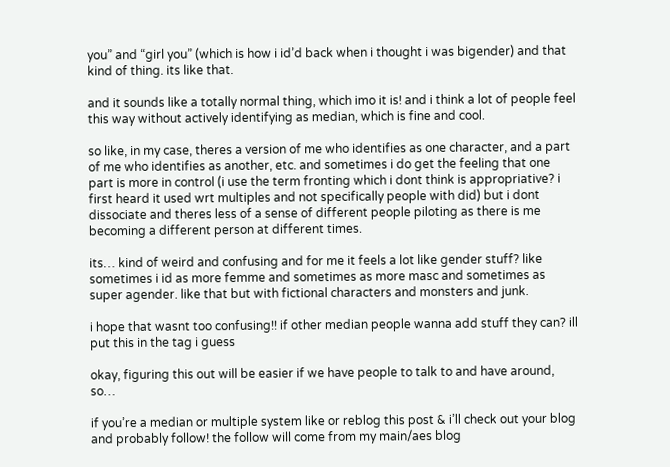you” and “girl you” (which is how i id’d back when i thought i was bigender) and that kind of thing. its like that.

and it sounds like a totally normal thing, which imo it is! and i think a lot of people feel this way without actively identifying as median, which is fine and cool.

so like, in my case, theres a version of me who identifies as one character, and a part of me who identifies as another, etc. and sometimes i do get the feeling that one part is more in control (i use the term fronting which i dont think is appropriative? i first heard it used wrt multiples and not specifically people with did) but i dont dissociate and theres less of a sense of different people piloting as there is me becoming a different person at different times.

its… kind of weird and confusing and for me it feels a lot like gender stuff? like sometimes i id as more femme and sometimes as more masc and sometimes as super agender. like that but with fictional characters and monsters and junk.

i hope that wasnt too confusing!! if other median people wanna add stuff they can? ill put this in the tag i guess

okay, figuring this out will be easier if we have people to talk to and have around, so…

if you’re a median or multiple system like or reblog this post & i’ll check out your blog and probably follow! the follow will come from my main/aes blog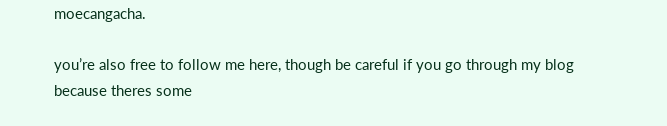moecangacha.

you’re also free to follow me here, though be careful if you go through my blog because theres some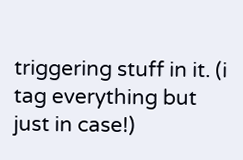triggering stuff in it. (i tag everything but just in case!)